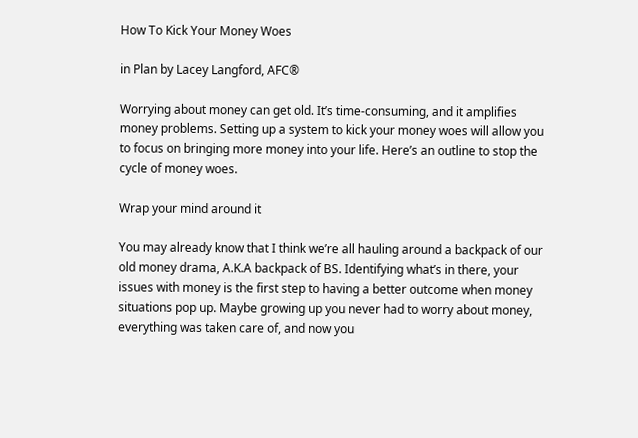How To Kick Your Money Woes

in Plan by Lacey Langford, AFC®

Worrying about money can get old. It’s time-consuming, and it amplifies money problems. Setting up a system to kick your money woes will allow you to focus on bringing more money into your life. Here’s an outline to stop the cycle of money woes.

Wrap your mind around it

You may already know that I think we’re all hauling around a backpack of our old money drama, A.K.A backpack of BS. Identifying what’s in there, your issues with money is the first step to having a better outcome when money situations pop up. Maybe growing up you never had to worry about money, everything was taken care of, and now you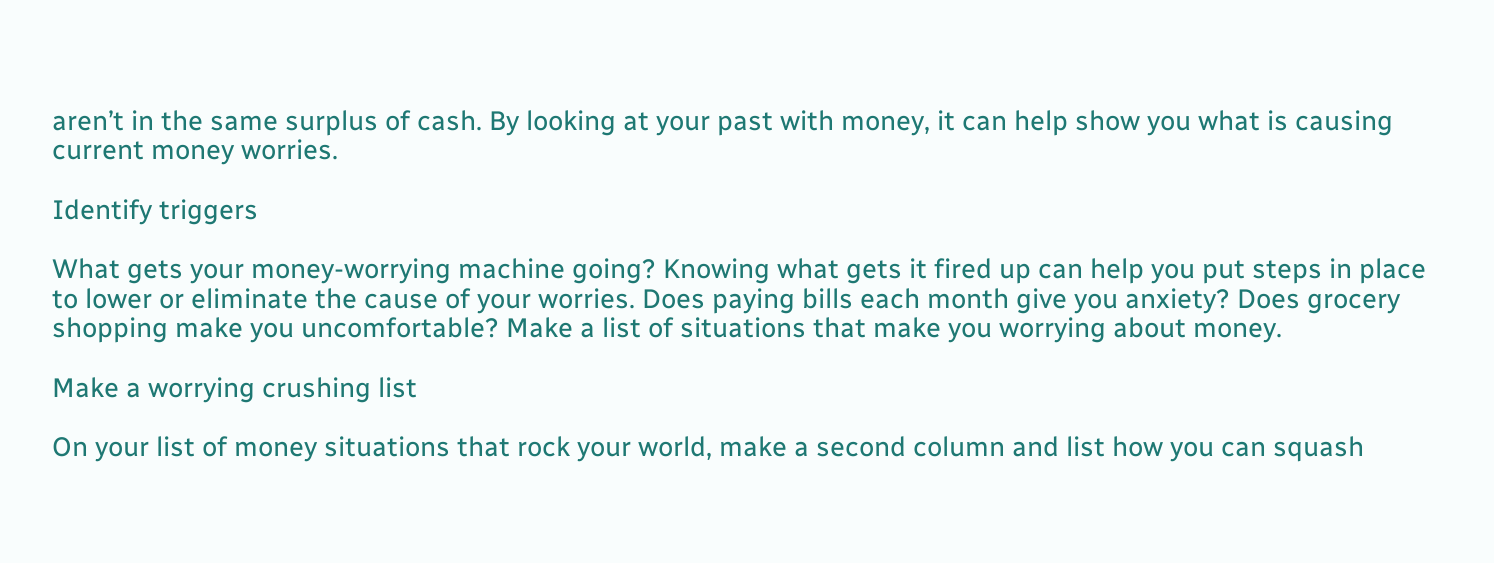aren’t in the same surplus of cash. By looking at your past with money, it can help show you what is causing current money worries.

Identify triggers

What gets your money-worrying machine going? Knowing what gets it fired up can help you put steps in place to lower or eliminate the cause of your worries. Does paying bills each month give you anxiety? Does grocery shopping make you uncomfortable? Make a list of situations that make you worrying about money.

Make a worrying crushing list

On your list of money situations that rock your world, make a second column and list how you can squash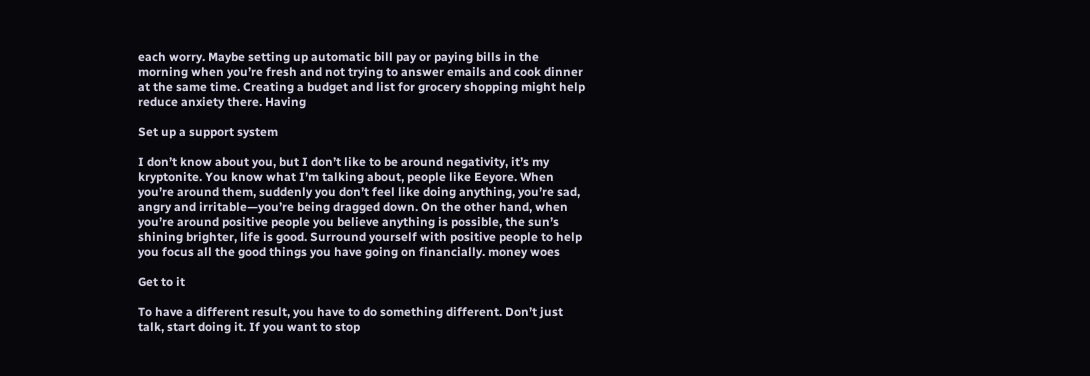each worry. Maybe setting up automatic bill pay or paying bills in the morning when you’re fresh and not trying to answer emails and cook dinner at the same time. Creating a budget and list for grocery shopping might help reduce anxiety there. Having

Set up a support system

I don’t know about you, but I don’t like to be around negativity, it’s my kryptonite. You know what I’m talking about, people like Eeyore. When you’re around them, suddenly you don’t feel like doing anything, you’re sad, angry and irritable—you’re being dragged down. On the other hand, when you’re around positive people you believe anything is possible, the sun’s shining brighter, life is good. Surround yourself with positive people to help you focus all the good things you have going on financially. money woes

Get to it

To have a different result, you have to do something different. Don’t just talk, start doing it. If you want to stop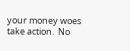your money woes take action.  No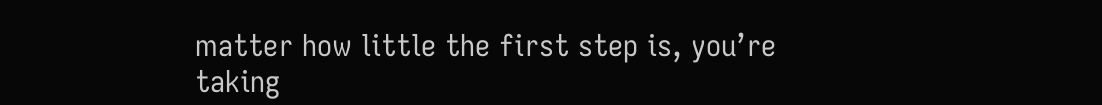matter how little the first step is, you’re taking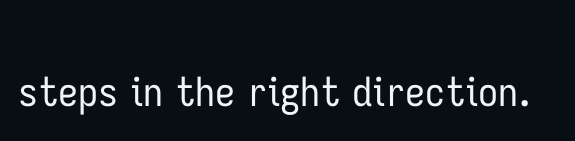steps in the right direction.